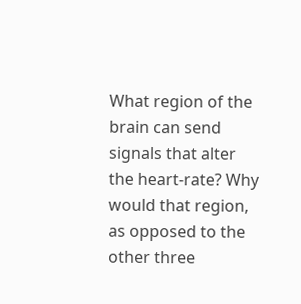What region of the brain can send signals that alter the heart-rate? Why would that region, as opposed to the other three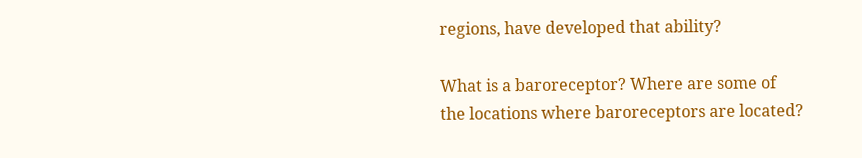regions, have developed that ability?

What is a baroreceptor? Where are some of the locations where baroreceptors are located?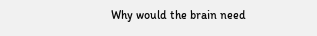Why would the brain need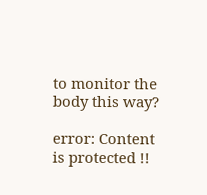to monitor the body this way?

error: Content is protected !!